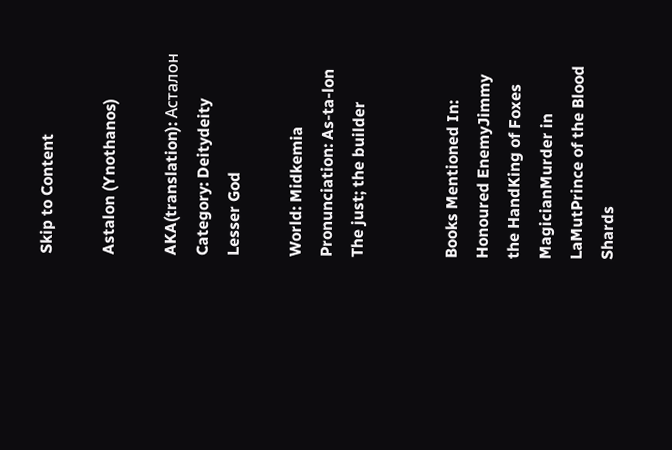Skip to Content

Astalon (Ynothanos)

AKA(translation): Асталон
Category: Deitydeity
Lesser God

World: Midkemia
Pronunciation: As-ta-lon
The just; the builder


Books Mentioned In:
Honoured EnemyJimmy the HandKing of Foxes
MagicianMurder in LaMutPrince of the Blood
Shards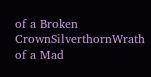of a Broken CrownSilverthornWrath of a Mad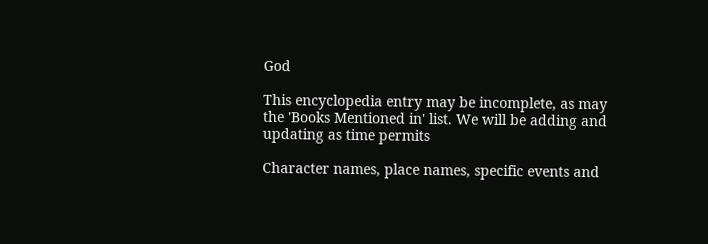God

This encyclopedia entry may be incomplete, as may the 'Books Mentioned in' list. We will be adding and updating as time permits

Character names, place names, specific events and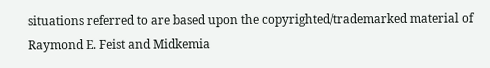situations referred to are based upon the copyrighted/trademarked material of Raymond E. Feist and Midkemia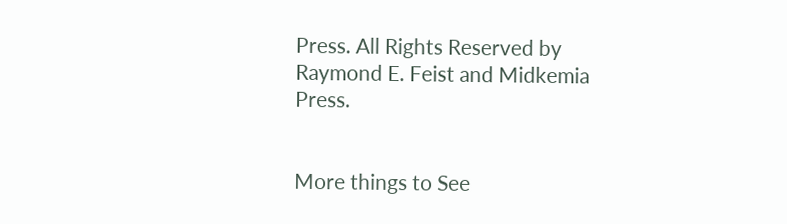Press. All Rights Reserved by Raymond E. Feist and Midkemia Press.


More things to See